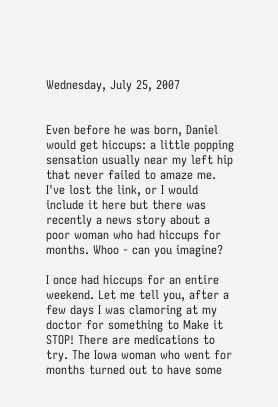Wednesday, July 25, 2007


Even before he was born, Daniel would get hiccups: a little popping sensation usually near my left hip that never failed to amaze me. I've lost the link, or I would include it here but there was recently a news story about a poor woman who had hiccups for months. Whoo - can you imagine?

I once had hiccups for an entire weekend. Let me tell you, after a few days I was clamoring at my doctor for something to Make it STOP! There are medications to try. The Iowa woman who went for months turned out to have some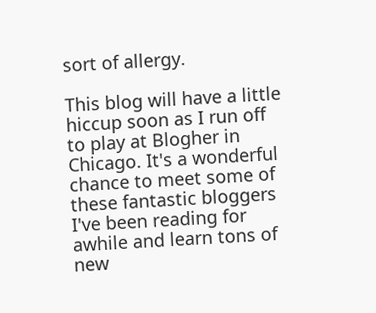sort of allergy.

This blog will have a little hiccup soon as I run off to play at Blogher in Chicago. It's a wonderful chance to meet some of these fantastic bloggers I've been reading for awhile and learn tons of new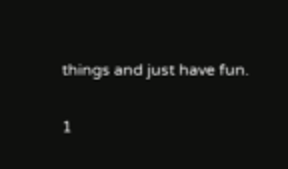things and just have fun.

1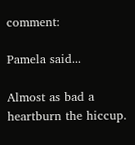comment:

Pamela said...

Almost as bad a heartburn the hiccup.